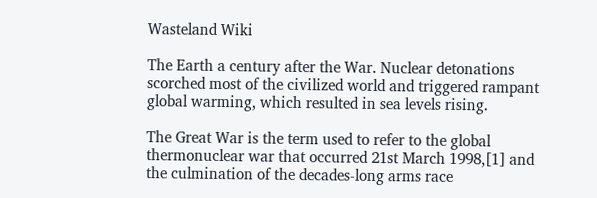Wasteland Wiki

The Earth a century after the War. Nuclear detonations scorched most of the civilized world and triggered rampant global warming, which resulted in sea levels rising.

The Great War is the term used to refer to the global thermonuclear war that occurred 21st March 1998,[1] and the culmination of the decades-long arms race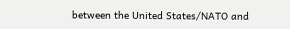between the United States/NATO and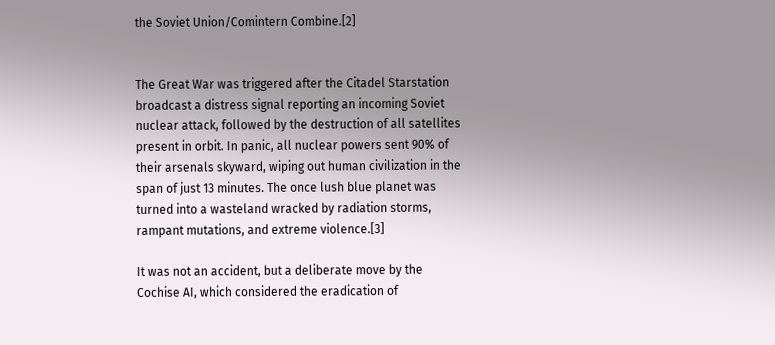the Soviet Union/Comintern Combine.[2]


The Great War was triggered after the Citadel Starstation broadcast a distress signal reporting an incoming Soviet nuclear attack, followed by the destruction of all satellites present in orbit. In panic, all nuclear powers sent 90% of their arsenals skyward, wiping out human civilization in the span of just 13 minutes. The once lush blue planet was turned into a wasteland wracked by radiation storms, rampant mutations, and extreme violence.[3]

It was not an accident, but a deliberate move by the Cochise AI, which considered the eradication of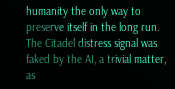humanity the only way to preserve itself in the long run. The Citadel distress signal was faked by the AI, a trivial matter, as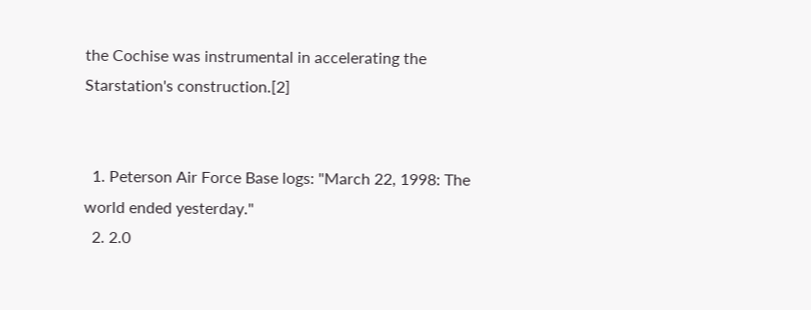the Cochise was instrumental in accelerating the Starstation's construction.[2]


  1. Peterson Air Force Base logs: "March 22, 1998: The world ended yesterday."
  2. 2.0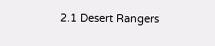2.1 Desert Rangers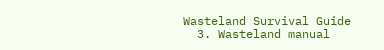Wasteland Survival Guide
  3. Wasteland manual